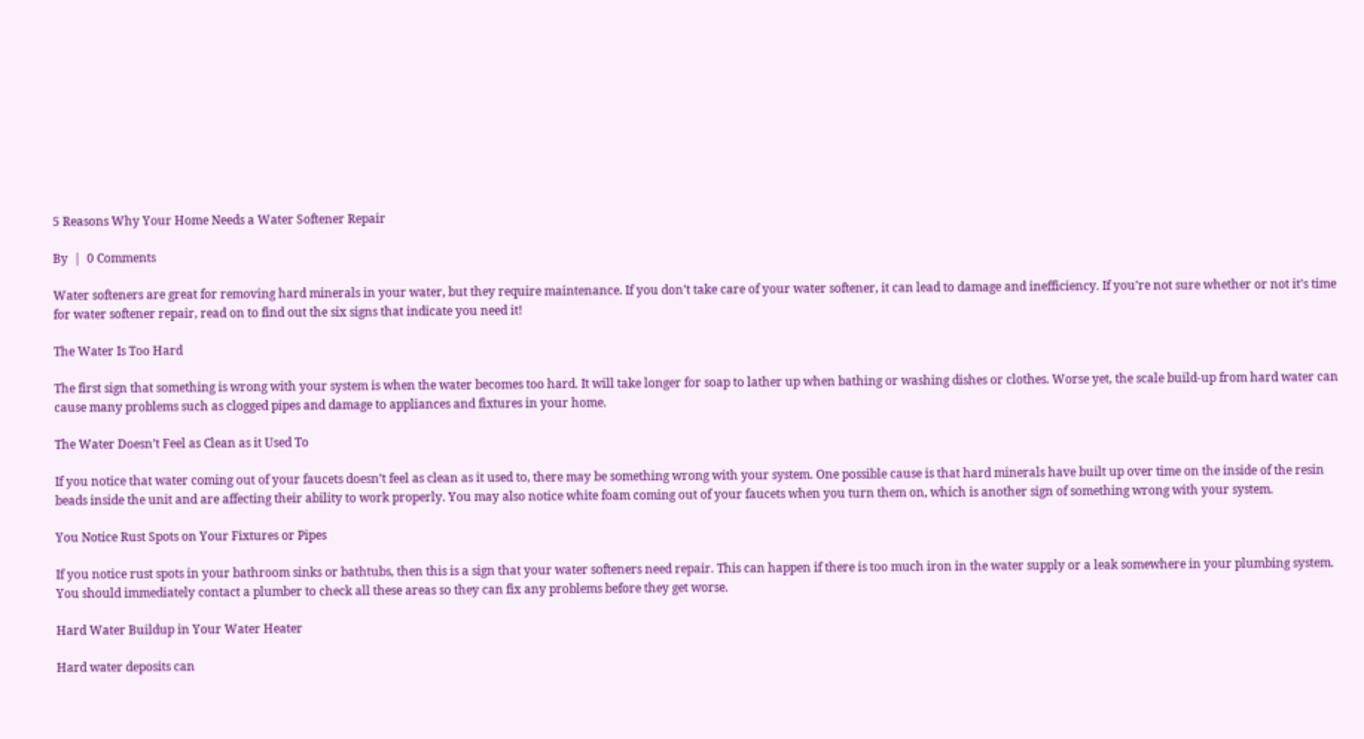5 Reasons Why Your Home Needs a Water Softener Repair

By  |  0 Comments

Water softeners are great for removing hard minerals in your water, but they require maintenance. If you don’t take care of your water softener, it can lead to damage and inefficiency. If you’re not sure whether or not it’s time for water softener repair, read on to find out the six signs that indicate you need it!

The Water Is Too Hard

The first sign that something is wrong with your system is when the water becomes too hard. It will take longer for soap to lather up when bathing or washing dishes or clothes. Worse yet, the scale build-up from hard water can cause many problems such as clogged pipes and damage to appliances and fixtures in your home.

The Water Doesn’t Feel as Clean as it Used To

If you notice that water coming out of your faucets doesn’t feel as clean as it used to, there may be something wrong with your system. One possible cause is that hard minerals have built up over time on the inside of the resin beads inside the unit and are affecting their ability to work properly. You may also notice white foam coming out of your faucets when you turn them on, which is another sign of something wrong with your system.

You Notice Rust Spots on Your Fixtures or Pipes

If you notice rust spots in your bathroom sinks or bathtubs, then this is a sign that your water softeners need repair. This can happen if there is too much iron in the water supply or a leak somewhere in your plumbing system. You should immediately contact a plumber to check all these areas so they can fix any problems before they get worse.

Hard Water Buildup in Your Water Heater

Hard water deposits can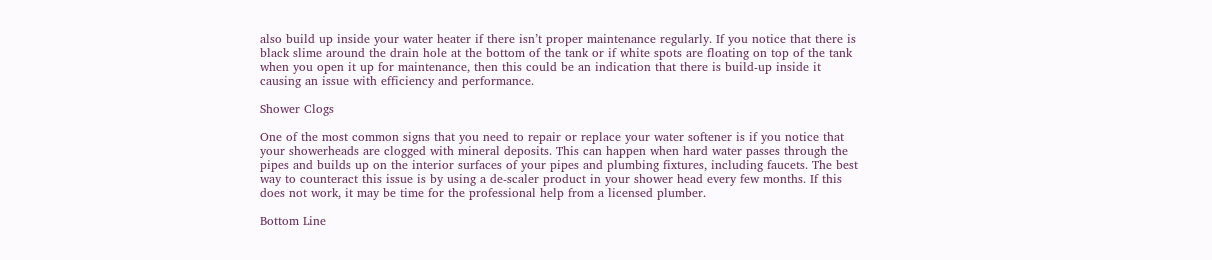also build up inside your water heater if there isn’t proper maintenance regularly. If you notice that there is black slime around the drain hole at the bottom of the tank or if white spots are floating on top of the tank when you open it up for maintenance, then this could be an indication that there is build-up inside it causing an issue with efficiency and performance.

Shower Clogs

One of the most common signs that you need to repair or replace your water softener is if you notice that your showerheads are clogged with mineral deposits. This can happen when hard water passes through the pipes and builds up on the interior surfaces of your pipes and plumbing fixtures, including faucets. The best way to counteract this issue is by using a de-scaler product in your shower head every few months. If this does not work, it may be time for the professional help from a licensed plumber.

Bottom Line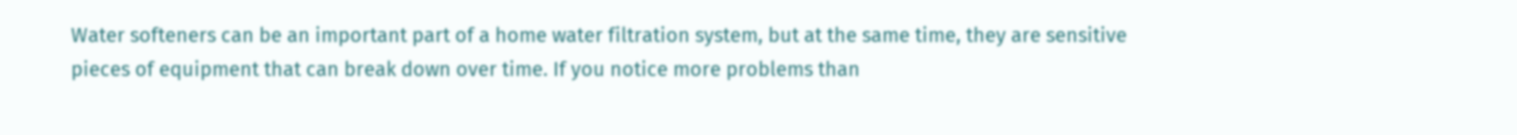Water softeners can be an important part of a home water filtration system, but at the same time, they are sensitive pieces of equipment that can break down over time. If you notice more problems than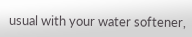usual with your water softener,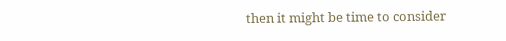then it might be time to consider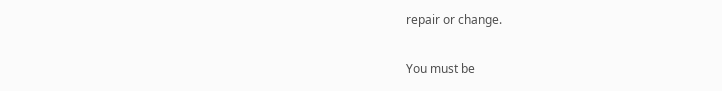repair or change.

You must be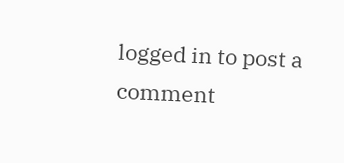logged in to post a comment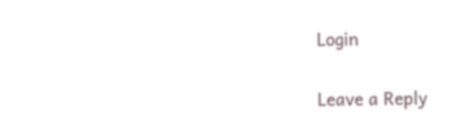Login

Leave a Reply